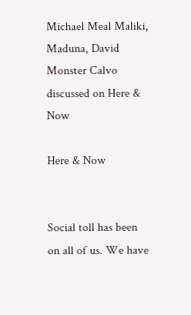Michael Meal Maliki, Maduna, David Monster Calvo discussed on Here & Now

Here & Now


Social toll has been on all of us. We have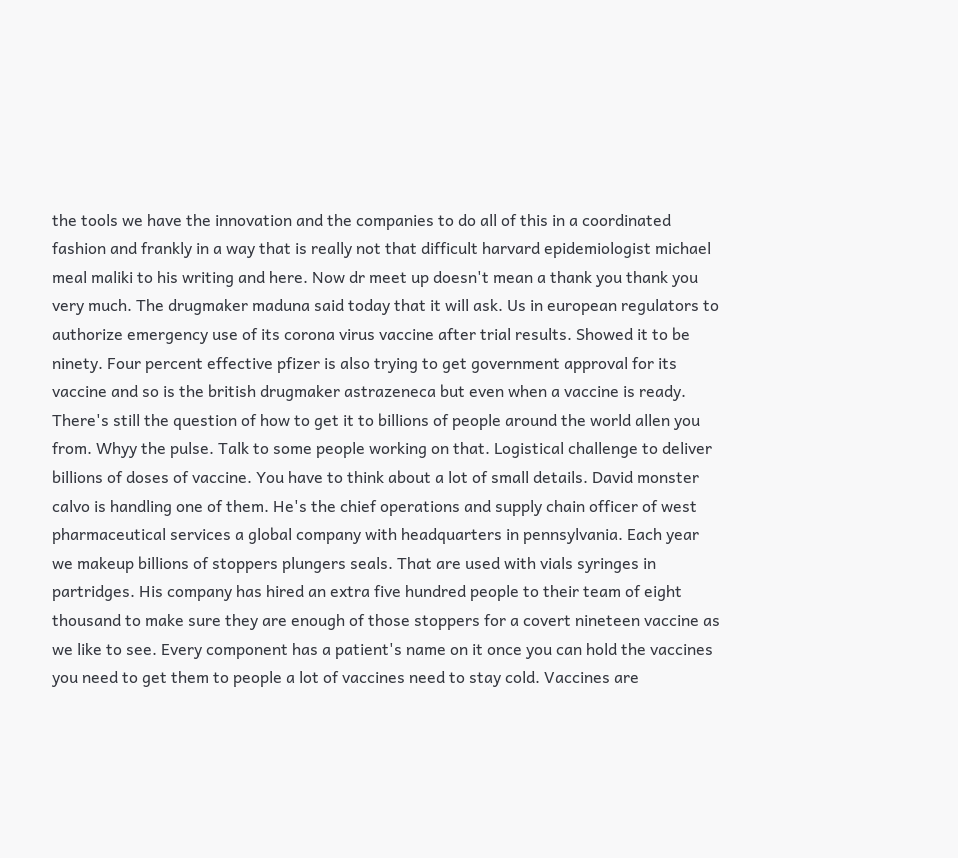the tools we have the innovation and the companies to do all of this in a coordinated fashion and frankly in a way that is really not that difficult harvard epidemiologist michael meal maliki to his writing and here. Now dr meet up doesn't mean a thank you thank you very much. The drugmaker maduna said today that it will ask. Us in european regulators to authorize emergency use of its corona virus vaccine after trial results. Showed it to be ninety. Four percent effective pfizer is also trying to get government approval for its vaccine and so is the british drugmaker astrazeneca but even when a vaccine is ready. There's still the question of how to get it to billions of people around the world allen you from. Whyy the pulse. Talk to some people working on that. Logistical challenge to deliver billions of doses of vaccine. You have to think about a lot of small details. David monster calvo is handling one of them. He's the chief operations and supply chain officer of west pharmaceutical services a global company with headquarters in pennsylvania. Each year we makeup billions of stoppers plungers seals. That are used with vials syringes in partridges. His company has hired an extra five hundred people to their team of eight thousand to make sure they are enough of those stoppers for a covert nineteen vaccine as we like to see. Every component has a patient's name on it once you can hold the vaccines you need to get them to people a lot of vaccines need to stay cold. Vaccines are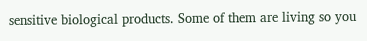sensitive biological products. Some of them are living so you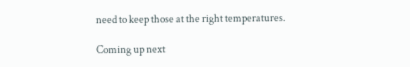need to keep those at the right temperatures.

Coming up next